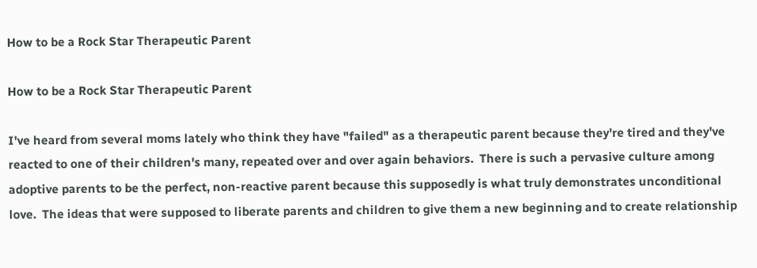How to be a Rock Star Therapeutic Parent

How to be a Rock Star Therapeutic Parent

I've heard from several moms lately who think they have "failed" as a therapeutic parent because they're tired and they've reacted to one of their children's many, repeated over and over again behaviors.  There is such a pervasive culture among adoptive parents to be the perfect, non-reactive parent because this supposedly is what truly demonstrates unconditional love.  The ideas that were supposed to liberate parents and children to give them a new beginning and to create relationship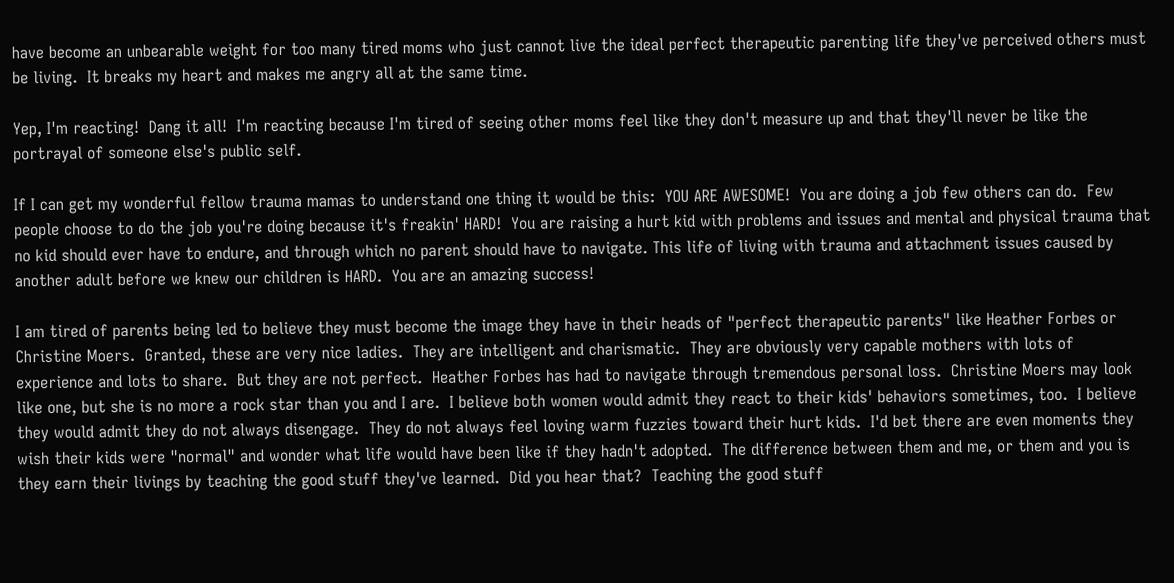have become an unbearable weight for too many tired moms who just cannot live the ideal perfect therapeutic parenting life they've perceived others must be living.  It breaks my heart and makes me angry all at the same time.

Yep, I'm reacting!  Dang it all!  I'm reacting because I'm tired of seeing other moms feel like they don't measure up and that they'll never be like the portrayal of someone else's public self.

If I can get my wonderful fellow trauma mamas to understand one thing it would be this:  YOU ARE AWESOME!  You are doing a job few others can do.  Few people choose to do the job you're doing because it's freakin' HARD!  You are raising a hurt kid with problems and issues and mental and physical trauma that no kid should ever have to endure, and through which no parent should have to navigate. This life of living with trauma and attachment issues caused by another adult before we knew our children is HARD.  You are an amazing success!

I am tired of parents being led to believe they must become the image they have in their heads of "perfect therapeutic parents" like Heather Forbes or Christine Moers.  Granted, these are very nice ladies.  They are intelligent and charismatic.  They are obviously very capable mothers with lots of experience and lots to share.  But they are not perfect.  Heather Forbes has had to navigate through tremendous personal loss.  Christine Moers may look like one, but she is no more a rock star than you and I are.  I believe both women would admit they react to their kids' behaviors sometimes, too.  I believe they would admit they do not always disengage.  They do not always feel loving warm fuzzies toward their hurt kids.  I'd bet there are even moments they wish their kids were "normal" and wonder what life would have been like if they hadn't adopted.  The difference between them and me, or them and you is they earn their livings by teaching the good stuff they've learned.  Did you hear that?  Teaching the good stuff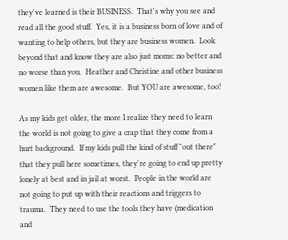they've learned is their BUSINESS.  That's why you see and read all the good stuff.  Yes, it is a business born of love and of wanting to help others, but they are business women.  Look beyond that and know they are also just moms: no better and no worse than you.  Heather and Christine and other business women like them are awesome.  But YOU are awesome, too!

As my kids get older, the more I realize they need to learn the world is not going to give a crap that they come from a hurt background.  If my kids pull the kind of stuff "out there" that they pull here sometimes, they're going to end up pretty lonely at best and in jail at worst.  People in the world are not going to put up with their reactions and triggers to trauma.  They need to use the tools they have (medication and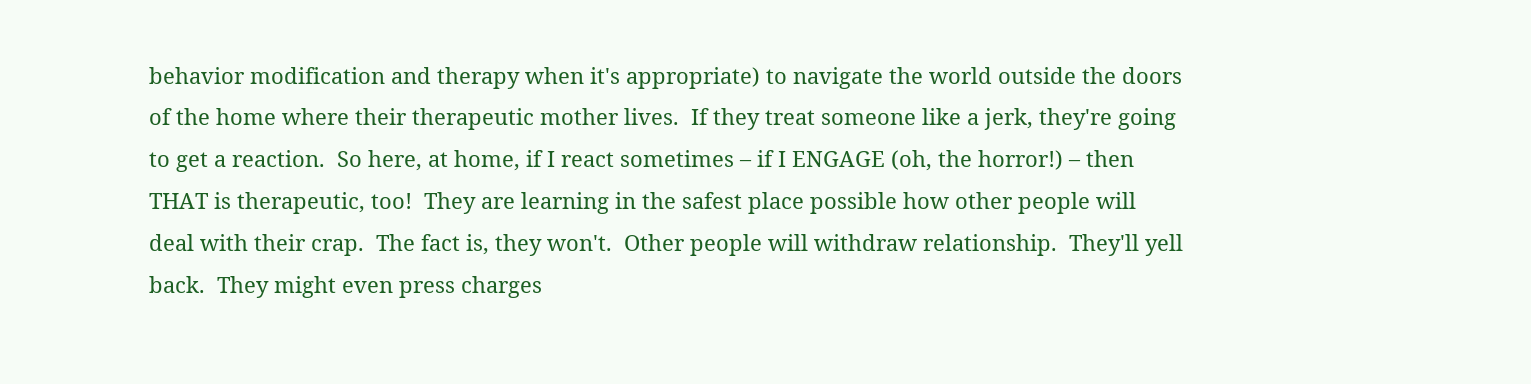behavior modification and therapy when it's appropriate) to navigate the world outside the doors of the home where their therapeutic mother lives.  If they treat someone like a jerk, they're going to get a reaction.  So here, at home, if I react sometimes – if I ENGAGE (oh, the horror!) – then THAT is therapeutic, too!  They are learning in the safest place possible how other people will deal with their crap.  The fact is, they won't.  Other people will withdraw relationship.  They'll yell back.  They might even press charges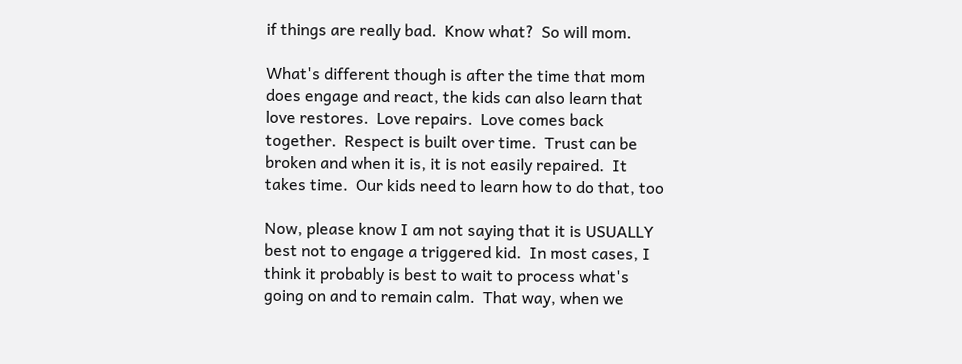if things are really bad.  Know what?  So will mom.

What's different though is after the time that mom does engage and react, the kids can also learn that love restores.  Love repairs.  Love comes back together.  Respect is built over time.  Trust can be broken and when it is, it is not easily repaired.  It takes time.  Our kids need to learn how to do that, too

Now, please know I am not saying that it is USUALLY best not to engage a triggered kid.  In most cases, I think it probably is best to wait to process what's going on and to remain calm.  That way, when we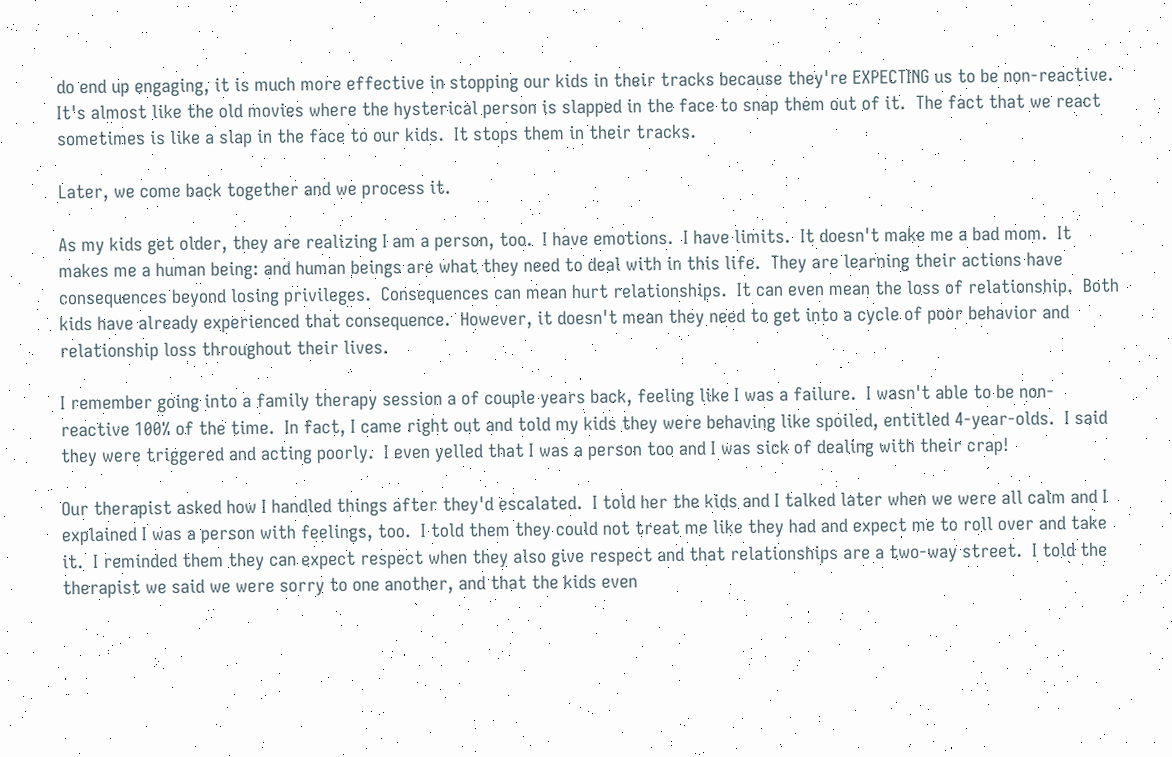do end up engaging, it is much more effective in stopping our kids in their tracks because they're EXPECTING us to be non-reactive.  It's almost like the old movies where the hysterical person is slapped in the face to snap them out of it.  The fact that we react sometimes is like a slap in the face to our kids.  It stops them in their tracks.

Later, we come back together and we process it.

As my kids get older, they are realizing I am a person, too.  I have emotions.  I have limits.  It doesn't make me a bad mom.  It makes me a human being: and human beings are what they need to deal with in this life.  They are learning their actions have consequences beyond losing privileges.  Consequences can mean hurt relationships.  It can even mean the loss of relationship.  Both kids have already experienced that consequence.  However, it doesn't mean they need to get into a cycle of poor behavior and relationship loss throughout their lives.

I remember going into a family therapy session a of couple years back, feeling like I was a failure.  I wasn't able to be non-reactive 100% of the time.  In fact, I came right out and told my kids they were behaving like spoiled, entitled 4-year-olds.  I said they were triggered and acting poorly.  I even yelled that I was a person too and I was sick of dealing with their crap!

Our therapist asked how I handled things after they'd escalated.  I told her the kids and I talked later when we were all calm and I explained I was a person with feelings, too.  I told them they could not treat me like they had and expect me to roll over and take it.  I reminded them they can expect respect when they also give respect and that relationships are a two-way street.  I told the therapist we said we were sorry to one another, and that the kids even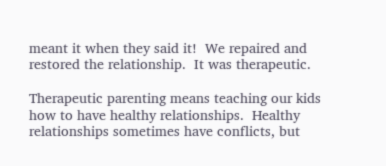meant it when they said it!  We repaired and restored the relationship.  It was therapeutic.

Therapeutic parenting means teaching our kids how to have healthy relationships.  Healthy relationships sometimes have conflicts, but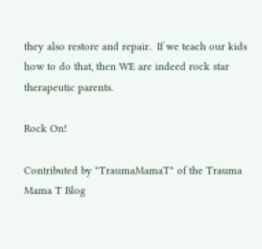they also restore and repair.  If we teach our kids how to do that, then WE are indeed rock star therapeutic parents.

Rock On!

Contributed by "TraumaMamaT" of the Trauma Mama T Blog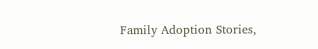Family Adoption Stories,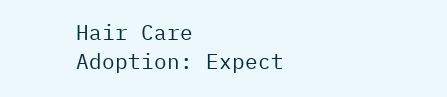Hair Care
Adoption: Expect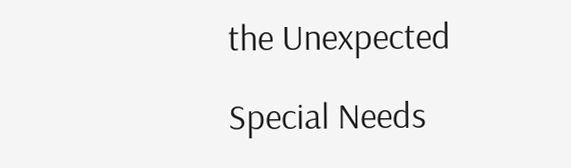the Unexpected

Special Needs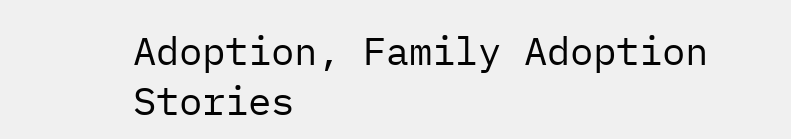Adoption, Family Adoption Stories